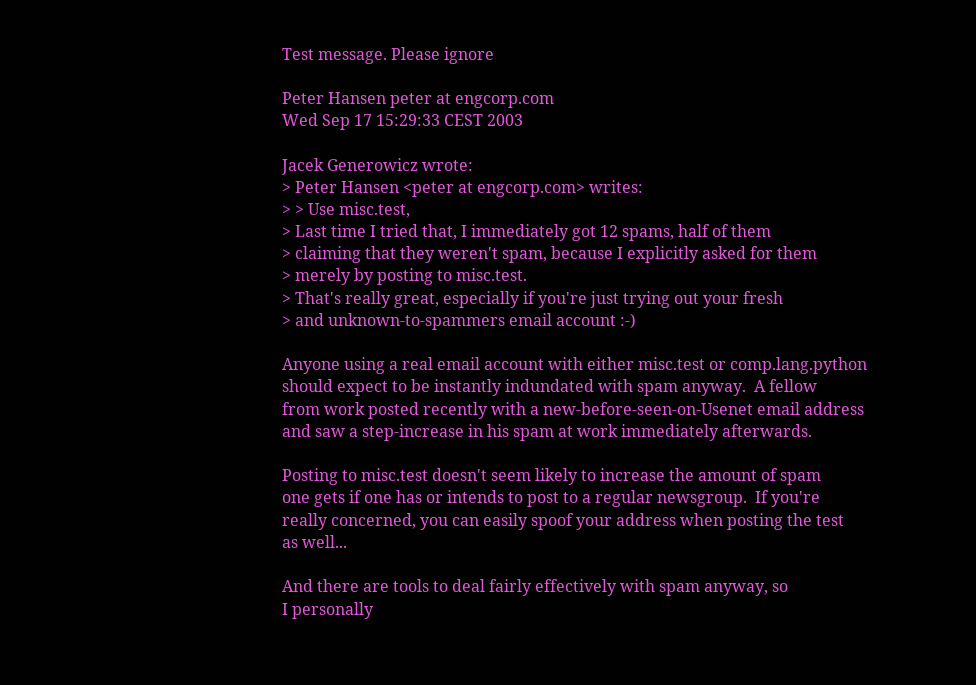Test message. Please ignore

Peter Hansen peter at engcorp.com
Wed Sep 17 15:29:33 CEST 2003

Jacek Generowicz wrote:
> Peter Hansen <peter at engcorp.com> writes:
> > Use misc.test,
> Last time I tried that, I immediately got 12 spams, half of them
> claiming that they weren't spam, because I explicitly asked for them
> merely by posting to misc.test.
> That's really great, especially if you're just trying out your fresh
> and unknown-to-spammers email account :-)

Anyone using a real email account with either misc.test or comp.lang.python
should expect to be instantly indundated with spam anyway.  A fellow
from work posted recently with a new-before-seen-on-Usenet email address
and saw a step-increase in his spam at work immediately afterwards.

Posting to misc.test doesn't seem likely to increase the amount of spam
one gets if one has or intends to post to a regular newsgroup.  If you're
really concerned, you can easily spoof your address when posting the test
as well...

And there are tools to deal fairly effectively with spam anyway, so
I personally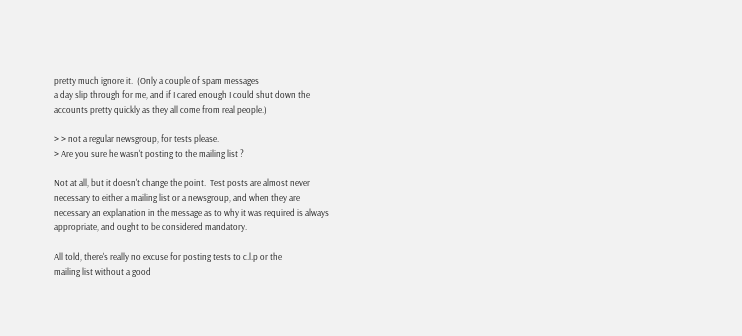pretty much ignore it.  (Only a couple of spam messages
a day slip through for me, and if I cared enough I could shut down the
accounts pretty quickly as they all come from real people.)

> > not a regular newsgroup, for tests please.
> Are you sure he wasn't posting to the mailing list ?

Not at all, but it doesn't change the point.  Test posts are almost never
necessary to either a mailing list or a newsgroup, and when they are
necessary an explanation in the message as to why it was required is always
appropriate, and ought to be considered mandatory.

All told, there's really no excuse for posting tests to c.l.p or the
mailing list without a good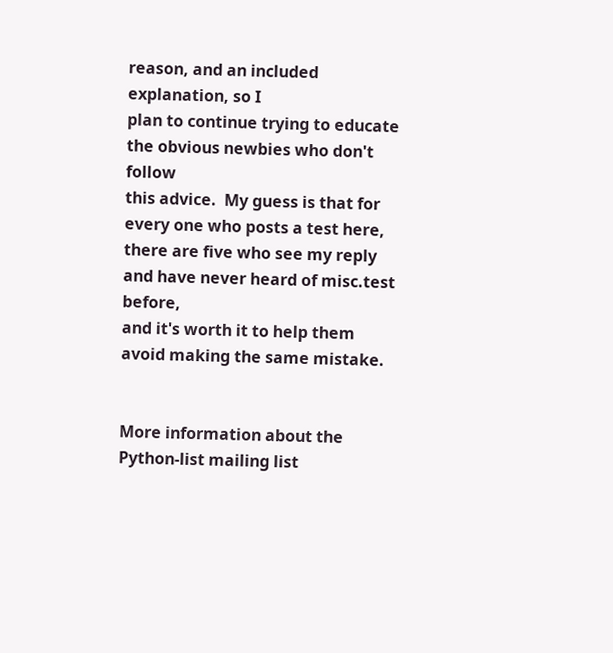reason, and an included explanation, so I
plan to continue trying to educate the obvious newbies who don't follow
this advice.  My guess is that for every one who posts a test here,
there are five who see my reply and have never heard of misc.test before,
and it's worth it to help them avoid making the same mistake.


More information about the Python-list mailing list